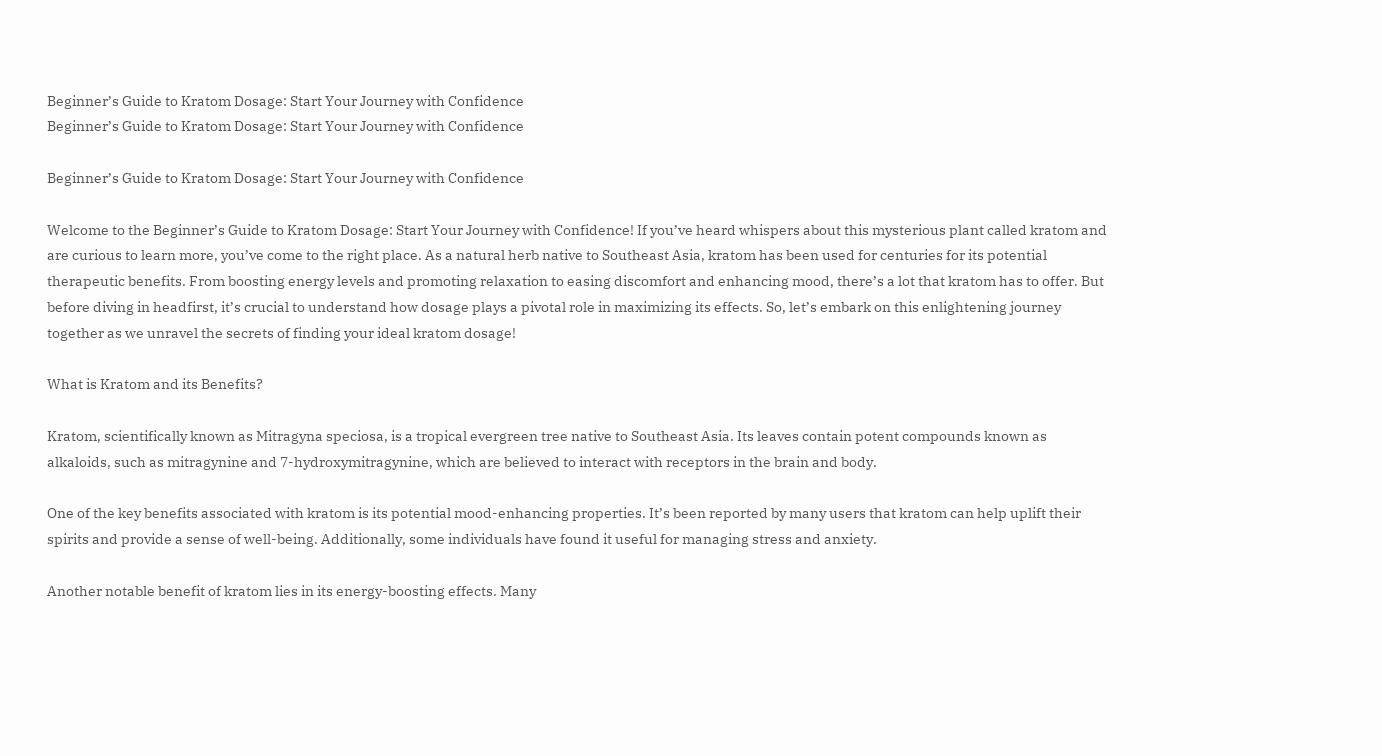Beginner’s Guide to Kratom Dosage: Start Your Journey with Confidence
Beginner’s Guide to Kratom Dosage: Start Your Journey with Confidence

Beginner’s Guide to Kratom Dosage: Start Your Journey with Confidence

Welcome to the Beginner’s Guide to Kratom Dosage: Start Your Journey with Confidence! If you’ve heard whispers about this mysterious plant called kratom and are curious to learn more, you’ve come to the right place. As a natural herb native to Southeast Asia, kratom has been used for centuries for its potential therapeutic benefits. From boosting energy levels and promoting relaxation to easing discomfort and enhancing mood, there’s a lot that kratom has to offer. But before diving in headfirst, it’s crucial to understand how dosage plays a pivotal role in maximizing its effects. So, let’s embark on this enlightening journey together as we unravel the secrets of finding your ideal kratom dosage!

What is Kratom and its Benefits?

Kratom, scientifically known as Mitragyna speciosa, is a tropical evergreen tree native to Southeast Asia. Its leaves contain potent compounds known as alkaloids, such as mitragynine and 7-hydroxymitragynine, which are believed to interact with receptors in the brain and body.

One of the key benefits associated with kratom is its potential mood-enhancing properties. It’s been reported by many users that kratom can help uplift their spirits and provide a sense of well-being. Additionally, some individuals have found it useful for managing stress and anxiety.

Another notable benefit of kratom lies in its energy-boosting effects. Many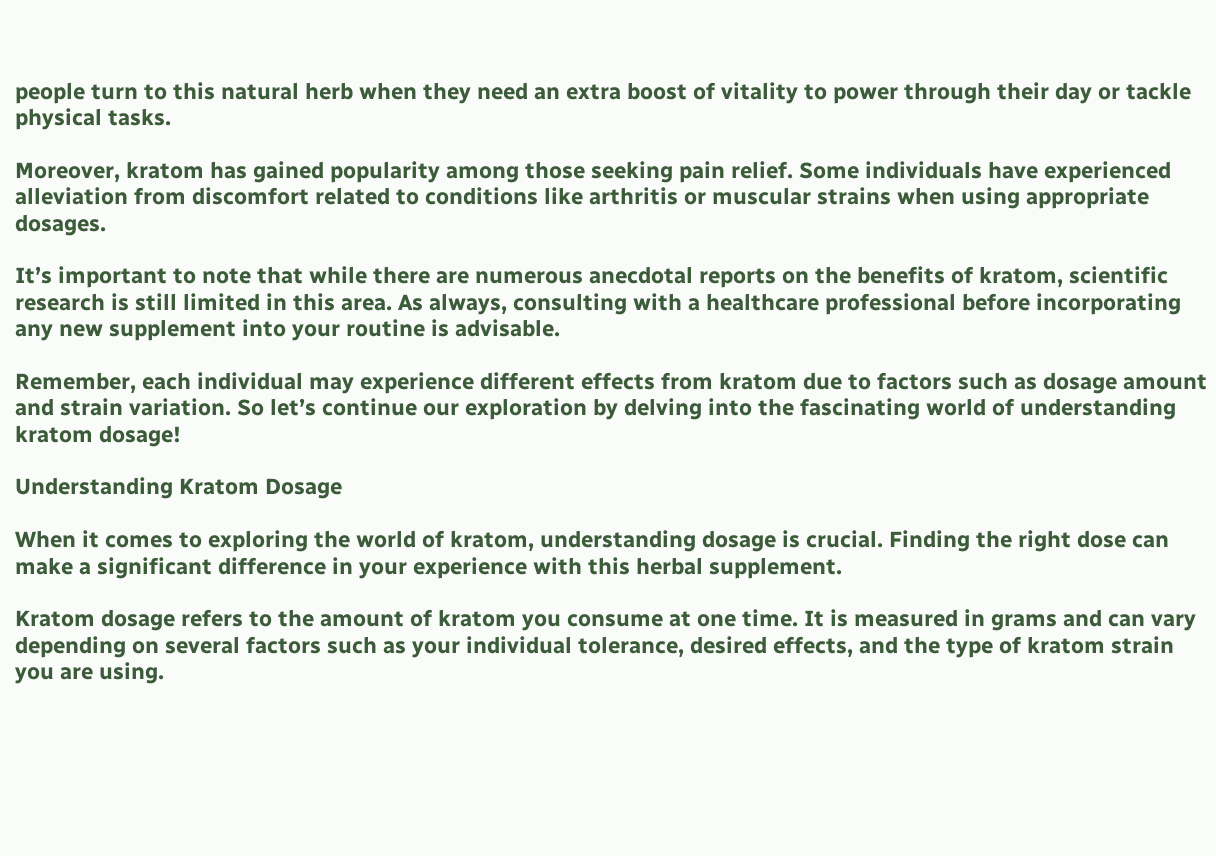people turn to this natural herb when they need an extra boost of vitality to power through their day or tackle physical tasks.

Moreover, kratom has gained popularity among those seeking pain relief. Some individuals have experienced alleviation from discomfort related to conditions like arthritis or muscular strains when using appropriate dosages.

It’s important to note that while there are numerous anecdotal reports on the benefits of kratom, scientific research is still limited in this area. As always, consulting with a healthcare professional before incorporating any new supplement into your routine is advisable.

Remember, each individual may experience different effects from kratom due to factors such as dosage amount and strain variation. So let’s continue our exploration by delving into the fascinating world of understanding kratom dosage!

Understanding Kratom Dosage

When it comes to exploring the world of kratom, understanding dosage is crucial. Finding the right dose can make a significant difference in your experience with this herbal supplement.

Kratom dosage refers to the amount of kratom you consume at one time. It is measured in grams and can vary depending on several factors such as your individual tolerance, desired effects, and the type of kratom strain you are using.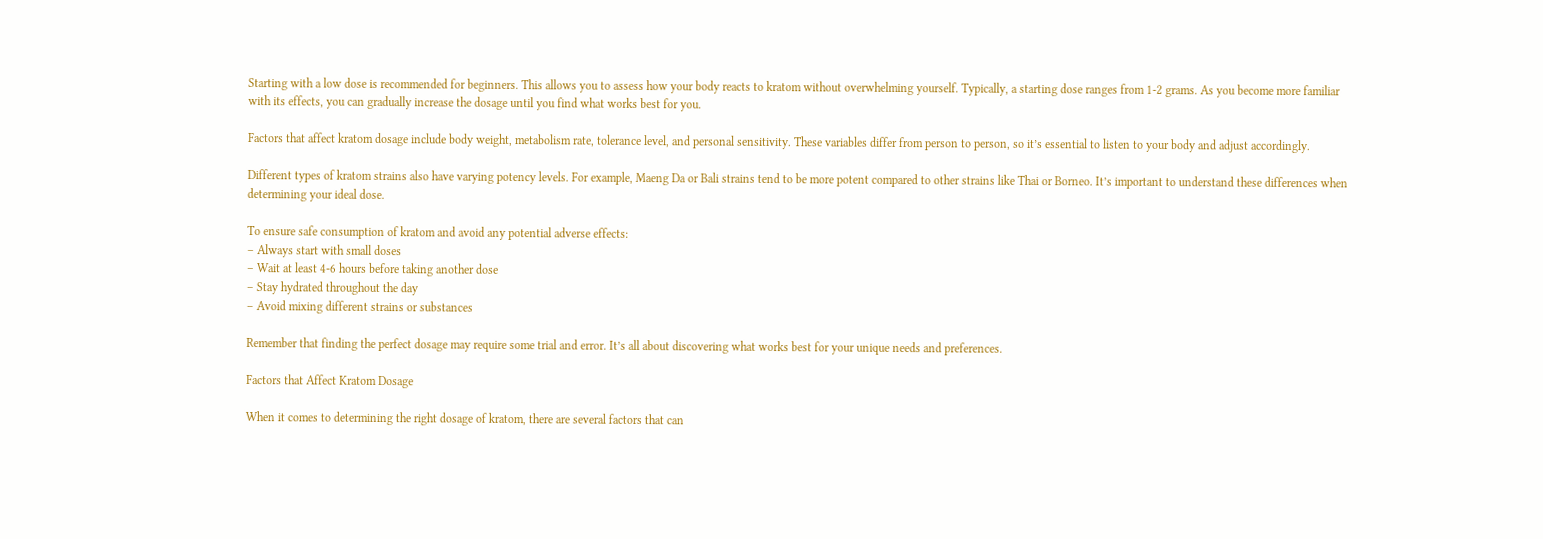Starting with a low dose is recommended for beginners. This allows you to assess how your body reacts to kratom without overwhelming yourself. Typically, a starting dose ranges from 1-2 grams. As you become more familiar with its effects, you can gradually increase the dosage until you find what works best for you.

Factors that affect kratom dosage include body weight, metabolism rate, tolerance level, and personal sensitivity. These variables differ from person to person, so it’s essential to listen to your body and adjust accordingly.

Different types of kratom strains also have varying potency levels. For example, Maeng Da or Bali strains tend to be more potent compared to other strains like Thai or Borneo. It’s important to understand these differences when determining your ideal dose.

To ensure safe consumption of kratom and avoid any potential adverse effects:
– Always start with small doses
– Wait at least 4-6 hours before taking another dose
– Stay hydrated throughout the day
– Avoid mixing different strains or substances

Remember that finding the perfect dosage may require some trial and error. It’s all about discovering what works best for your unique needs and preferences.

Factors that Affect Kratom Dosage

When it comes to determining the right dosage of kratom, there are several factors that can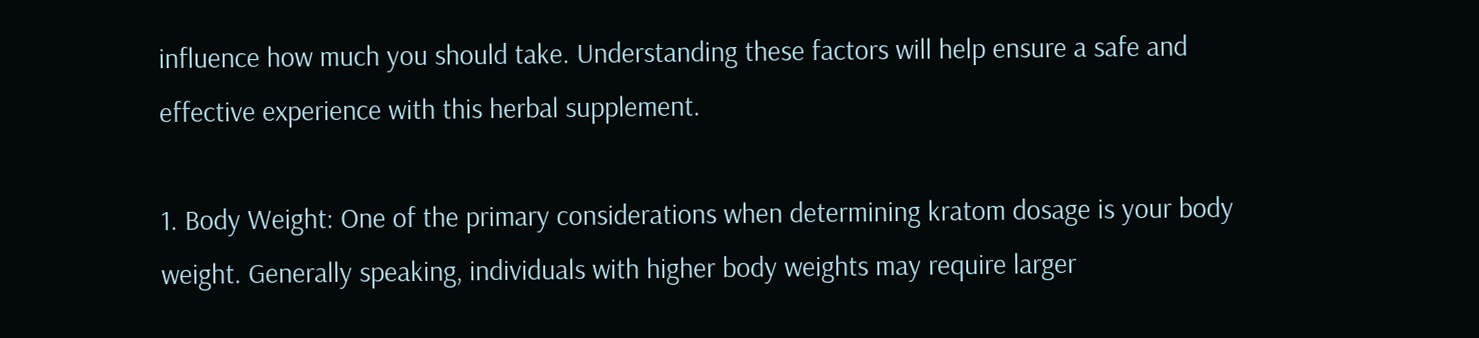influence how much you should take. Understanding these factors will help ensure a safe and effective experience with this herbal supplement.

1. Body Weight: One of the primary considerations when determining kratom dosage is your body weight. Generally speaking, individuals with higher body weights may require larger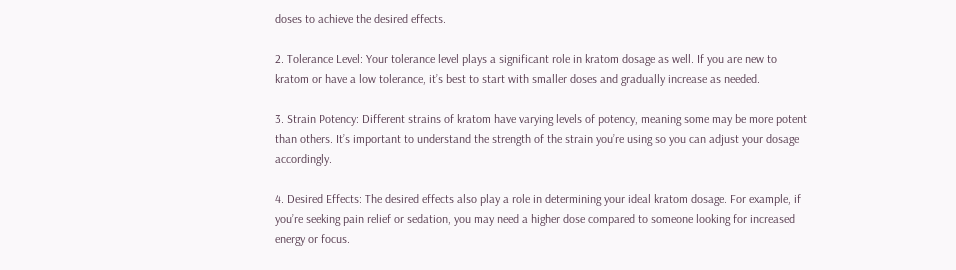doses to achieve the desired effects.

2. Tolerance Level: Your tolerance level plays a significant role in kratom dosage as well. If you are new to kratom or have a low tolerance, it’s best to start with smaller doses and gradually increase as needed.

3. Strain Potency: Different strains of kratom have varying levels of potency, meaning some may be more potent than others. It’s important to understand the strength of the strain you’re using so you can adjust your dosage accordingly.

4. Desired Effects: The desired effects also play a role in determining your ideal kratom dosage. For example, if you’re seeking pain relief or sedation, you may need a higher dose compared to someone looking for increased energy or focus.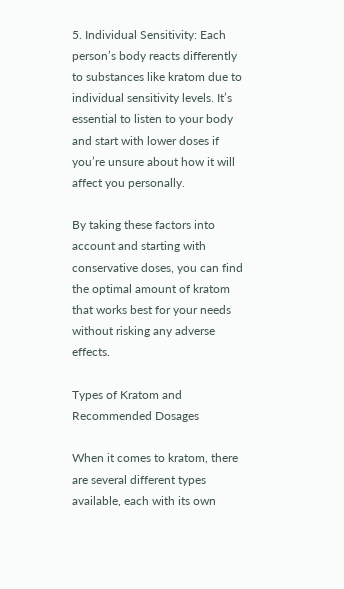5. Individual Sensitivity: Each person’s body reacts differently to substances like kratom due to individual sensitivity levels. It’s essential to listen to your body and start with lower doses if you’re unsure about how it will affect you personally.

By taking these factors into account and starting with conservative doses, you can find the optimal amount of kratom that works best for your needs without risking any adverse effects.

Types of Kratom and Recommended Dosages

When it comes to kratom, there are several different types available, each with its own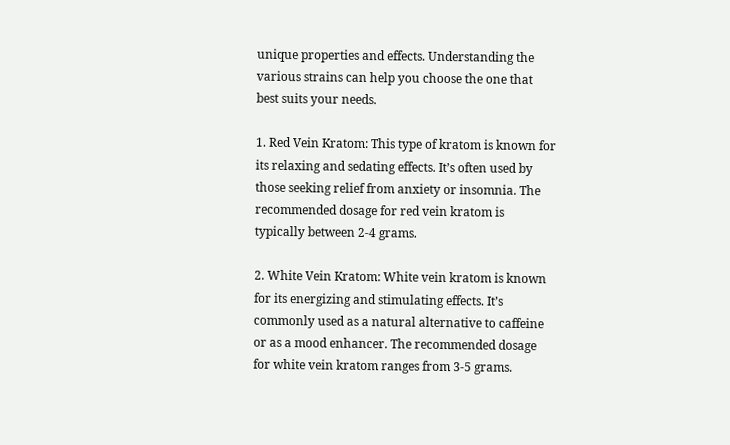unique properties and effects. Understanding the various strains can help you choose the one that best suits your needs.

1. Red Vein Kratom: This type of kratom is known for its relaxing and sedating effects. It’s often used by those seeking relief from anxiety or insomnia. The recommended dosage for red vein kratom is typically between 2-4 grams.

2. White Vein Kratom: White vein kratom is known for its energizing and stimulating effects. It’s commonly used as a natural alternative to caffeine or as a mood enhancer. The recommended dosage for white vein kratom ranges from 3-5 grams.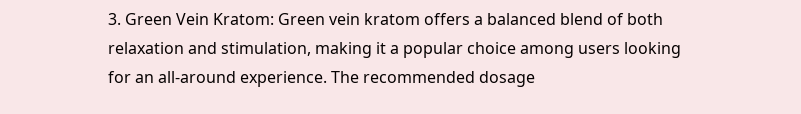3. Green Vein Kratom: Green vein kratom offers a balanced blend of both relaxation and stimulation, making it a popular choice among users looking for an all-around experience. The recommended dosage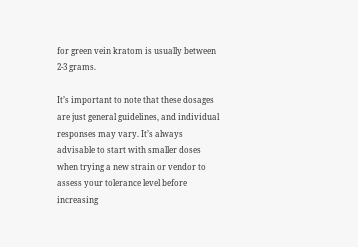for green vein kratom is usually between 2-3 grams.

It’s important to note that these dosages are just general guidelines, and individual responses may vary. It’s always advisable to start with smaller doses when trying a new strain or vendor to assess your tolerance level before increasing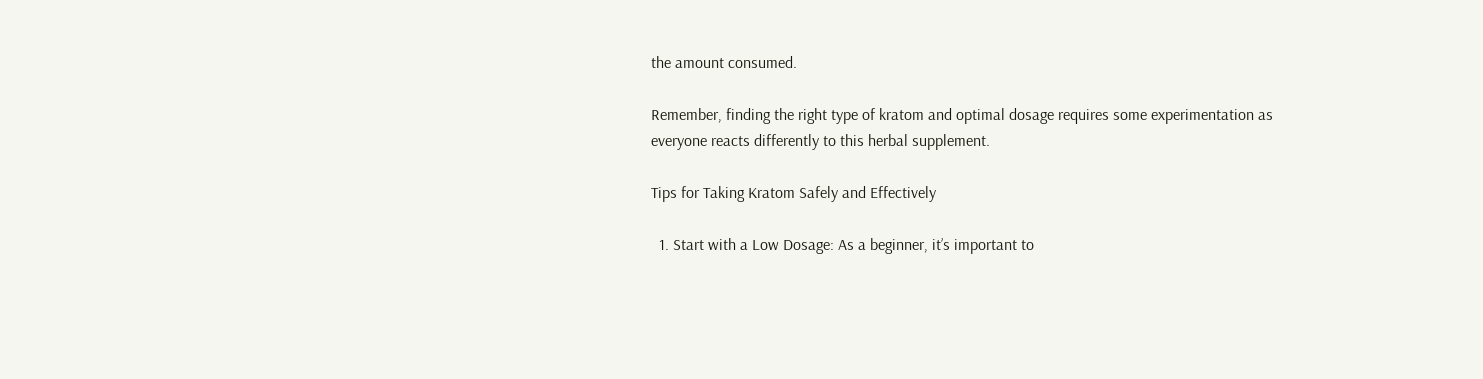the amount consumed.

Remember, finding the right type of kratom and optimal dosage requires some experimentation as everyone reacts differently to this herbal supplement.

Tips for Taking Kratom Safely and Effectively

  1. Start with a Low Dosage: As a beginner, it’s important to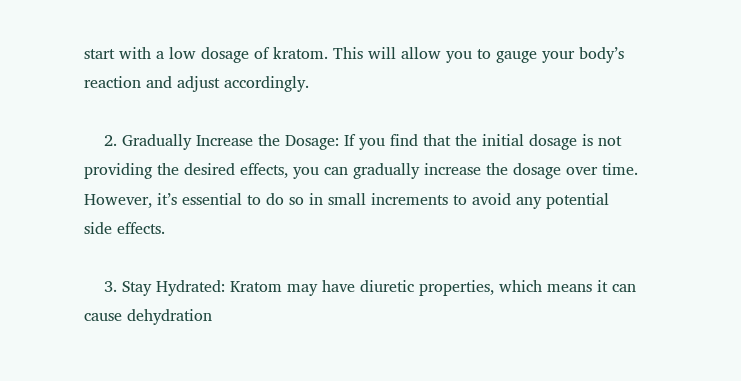start with a low dosage of kratom. This will allow you to gauge your body’s reaction and adjust accordingly.

    2. Gradually Increase the Dosage: If you find that the initial dosage is not providing the desired effects, you can gradually increase the dosage over time. However, it’s essential to do so in small increments to avoid any potential side effects.

    3. Stay Hydrated: Kratom may have diuretic properties, which means it can cause dehydration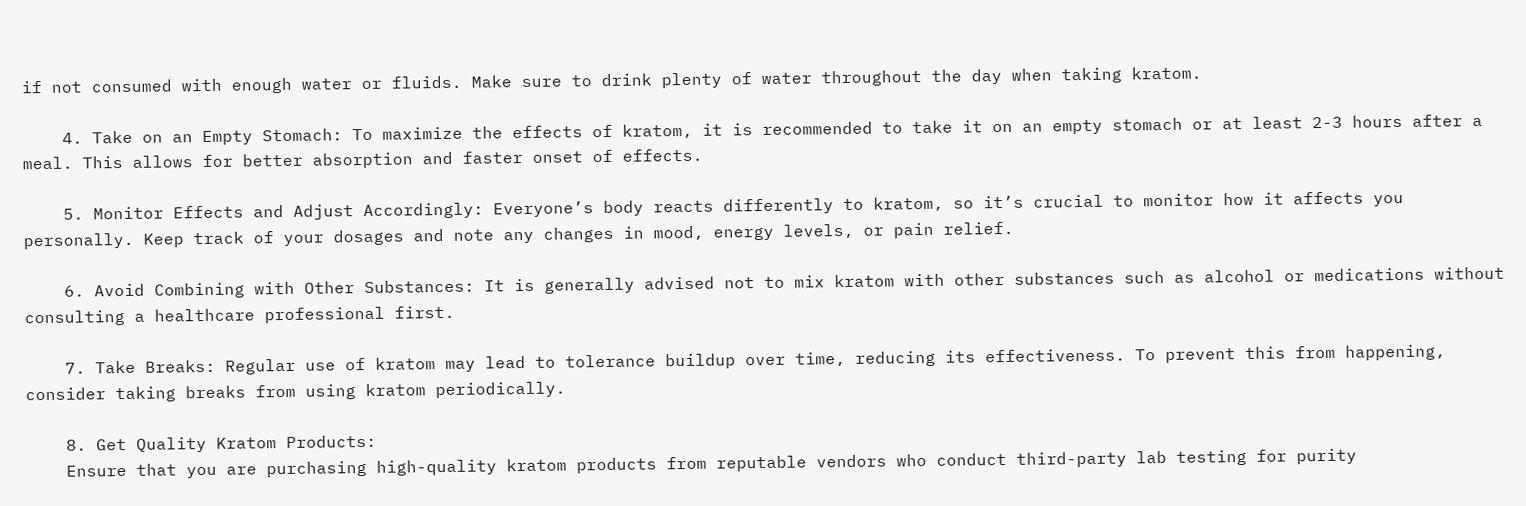if not consumed with enough water or fluids. Make sure to drink plenty of water throughout the day when taking kratom.

    4. Take on an Empty Stomach: To maximize the effects of kratom, it is recommended to take it on an empty stomach or at least 2-3 hours after a meal. This allows for better absorption and faster onset of effects.

    5. Monitor Effects and Adjust Accordingly: Everyone’s body reacts differently to kratom, so it’s crucial to monitor how it affects you personally. Keep track of your dosages and note any changes in mood, energy levels, or pain relief.

    6. Avoid Combining with Other Substances: It is generally advised not to mix kratom with other substances such as alcohol or medications without consulting a healthcare professional first.

    7. Take Breaks: Regular use of kratom may lead to tolerance buildup over time, reducing its effectiveness. To prevent this from happening, consider taking breaks from using kratom periodically.

    8. Get Quality Kratom Products:
    Ensure that you are purchasing high-quality kratom products from reputable vendors who conduct third-party lab testing for purity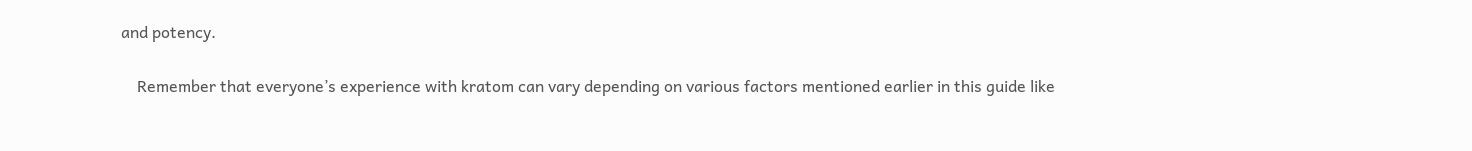and potency.

    Remember that everyone’s experience with kratom can vary depending on various factors mentioned earlier in this guide like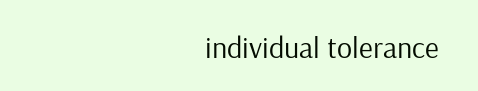individual tolerance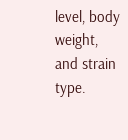level, body weight, and strain type.